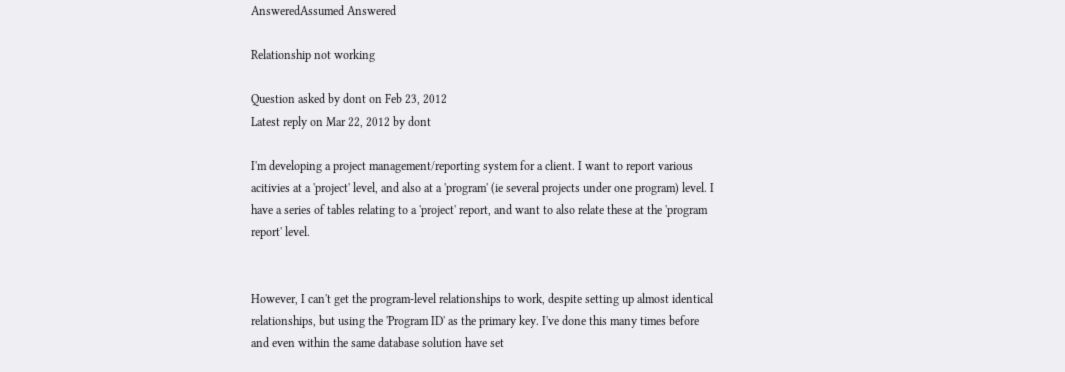AnsweredAssumed Answered

Relationship not working

Question asked by dont on Feb 23, 2012
Latest reply on Mar 22, 2012 by dont

I'm developing a project management/reporting system for a client. I want to report various acitivies at a 'project' level, and also at a 'program' (ie several projects under one program) level. I have a series of tables relating to a 'project' report, and want to also relate these at the 'program report' level.


However, I can't get the program-level relationships to work, despite setting up almost identical relationships, but using the 'Program ID' as the primary key. I've done this many times before and even within the same database solution have set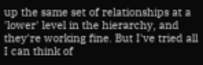up the same set of relationships at a 'lower' level in the hierarchy, and they're working fine. But I've tried all I can think of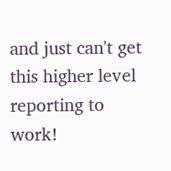and just can't get this higher level reporting to work!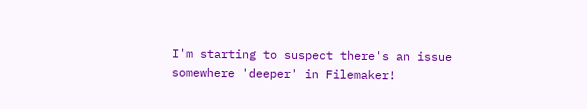I'm starting to suspect there's an issue somewhere 'deeper' in Filemaker!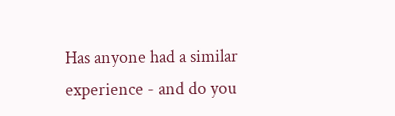Has anyone had a similar experience - and do you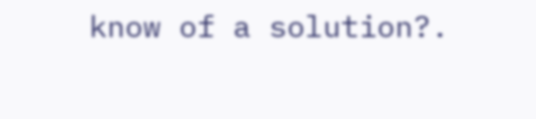know of a solution?.